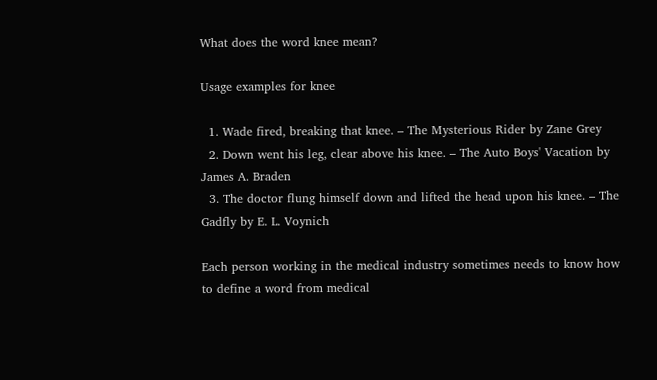What does the word knee mean?

Usage examples for knee

  1. Wade fired, breaking that knee. – The Mysterious Rider by Zane Grey
  2. Down went his leg, clear above his knee. – The Auto Boys' Vacation by James A. Braden
  3. The doctor flung himself down and lifted the head upon his knee. – The Gadfly by E. L. Voynich

Each person working in the medical industry sometimes needs to know how to define a word from medical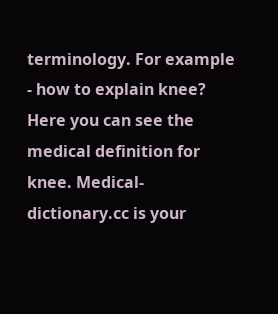terminology. For example - how to explain knee? Here you can see the medical definition for knee. Medical-dictionary.cc is your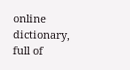online dictionary, full of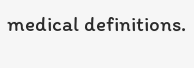medical definitions.